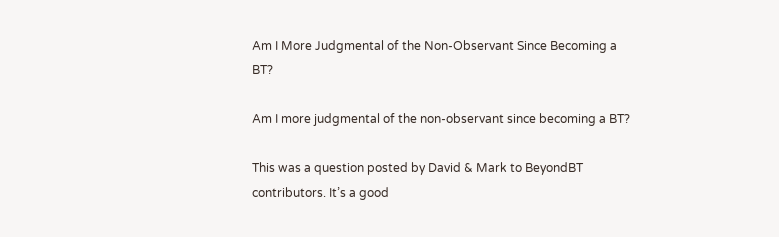Am I More Judgmental of the Non-Observant Since Becoming a BT?

Am I more judgmental of the non-observant since becoming a BT?

This was a question posted by David & Mark to BeyondBT contributors. It’s a good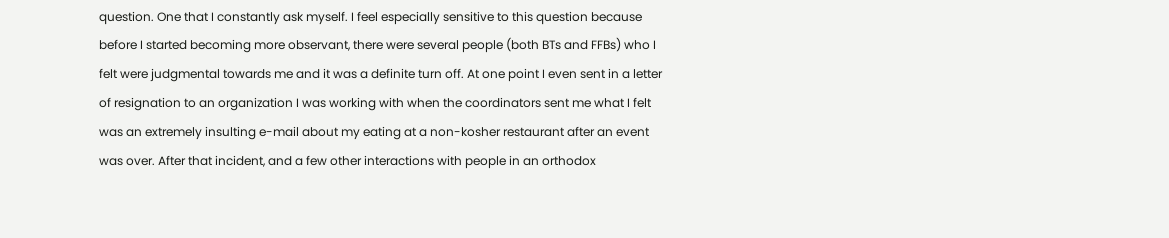question. One that I constantly ask myself. I feel especially sensitive to this question because before I started becoming more observant, there were several people (both BTs and FFBs) who I felt were judgmental towards me and it was a definite turn off. At one point I even sent in a letter of resignation to an organization I was working with when the coordinators sent me what I felt was an extremely insulting e-mail about my eating at a non-kosher restaurant after an event was over. After that incident, and a few other interactions with people in an orthodox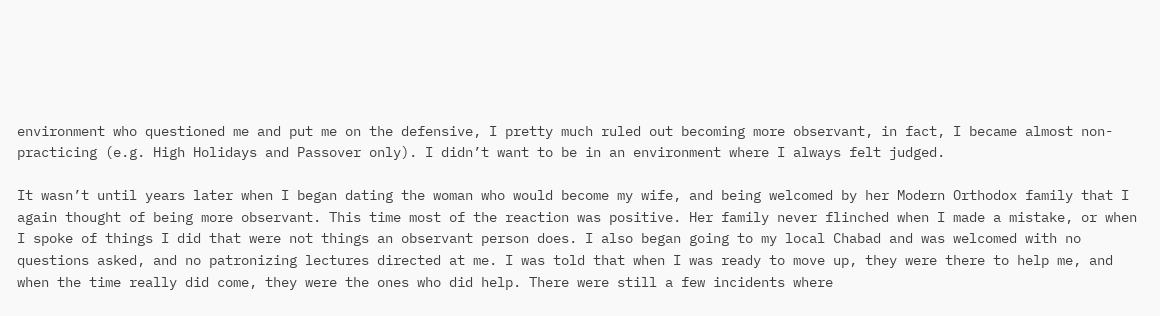environment who questioned me and put me on the defensive, I pretty much ruled out becoming more observant, in fact, I became almost non-practicing (e.g. High Holidays and Passover only). I didn’t want to be in an environment where I always felt judged.

It wasn’t until years later when I began dating the woman who would become my wife, and being welcomed by her Modern Orthodox family that I again thought of being more observant. This time most of the reaction was positive. Her family never flinched when I made a mistake, or when I spoke of things I did that were not things an observant person does. I also began going to my local Chabad and was welcomed with no questions asked, and no patronizing lectures directed at me. I was told that when I was ready to move up, they were there to help me, and when the time really did come, they were the ones who did help. There were still a few incidents where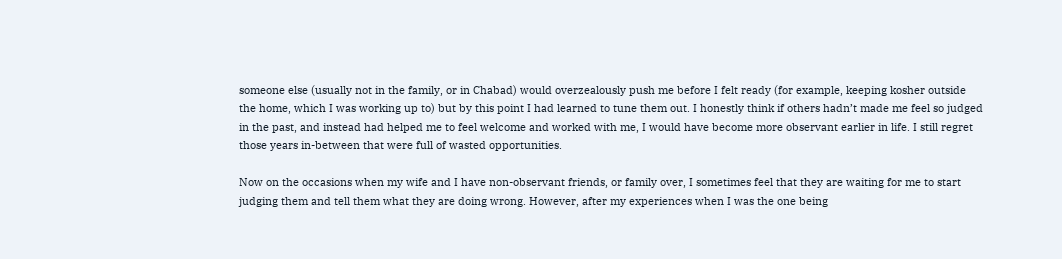someone else (usually not in the family, or in Chabad) would overzealously push me before I felt ready (for example, keeping kosher outside the home, which I was working up to) but by this point I had learned to tune them out. I honestly think if others hadn’t made me feel so judged in the past, and instead had helped me to feel welcome and worked with me, I would have become more observant earlier in life. I still regret those years in-between that were full of wasted opportunities.

Now on the occasions when my wife and I have non-observant friends, or family over, I sometimes feel that they are waiting for me to start judging them and tell them what they are doing wrong. However, after my experiences when I was the one being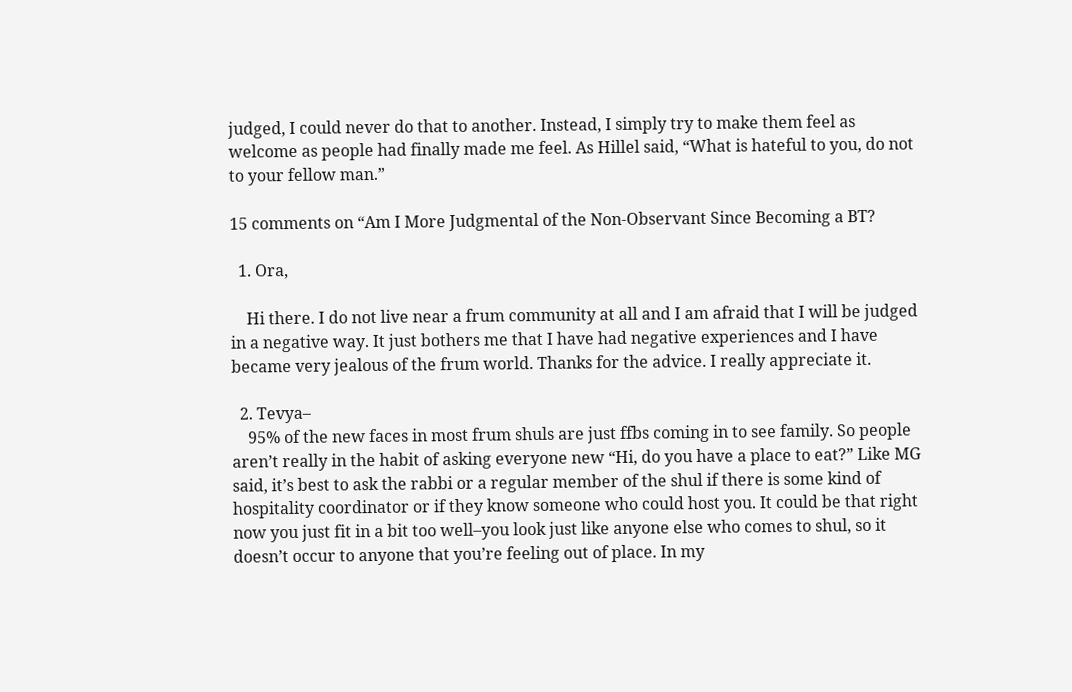judged, I could never do that to another. Instead, I simply try to make them feel as welcome as people had finally made me feel. As Hillel said, “What is hateful to you, do not to your fellow man.”

15 comments on “Am I More Judgmental of the Non-Observant Since Becoming a BT?

  1. Ora,

    Hi there. I do not live near a frum community at all and I am afraid that I will be judged in a negative way. It just bothers me that I have had negative experiences and I have became very jealous of the frum world. Thanks for the advice. I really appreciate it.

  2. Tevya–
    95% of the new faces in most frum shuls are just ffbs coming in to see family. So people aren’t really in the habit of asking everyone new “Hi, do you have a place to eat?” Like MG said, it’s best to ask the rabbi or a regular member of the shul if there is some kind of hospitality coordinator or if they know someone who could host you. It could be that right now you just fit in a bit too well–you look just like anyone else who comes to shul, so it doesn’t occur to anyone that you’re feeling out of place. In my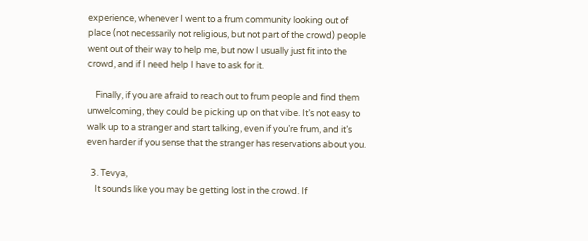experience, whenever I went to a frum community looking out of place (not necessarily not religious, but not part of the crowd) people went out of their way to help me, but now I usually just fit into the crowd, and if I need help I have to ask for it.

    Finally, if you are afraid to reach out to frum people and find them unwelcoming, they could be picking up on that vibe. It’s not easy to walk up to a stranger and start talking, even if you’re frum, and it’s even harder if you sense that the stranger has reservations about you.

  3. Tevya,
    It sounds like you may be getting lost in the crowd. If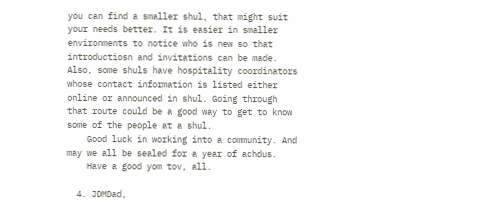you can find a smaller shul, that might suit your needs better. It is easier in smaller environments to notice who is new so that introductiosn and invitations can be made. Also, some shuls have hospitality coordinators whose contact information is listed either online or announced in shul. Going through that route could be a good way to get to know some of the people at a shul.
    Good luck in working into a community. And may we all be sealed for a year of achdus.
    Have a good yom tov, all.

  4. JDMDad,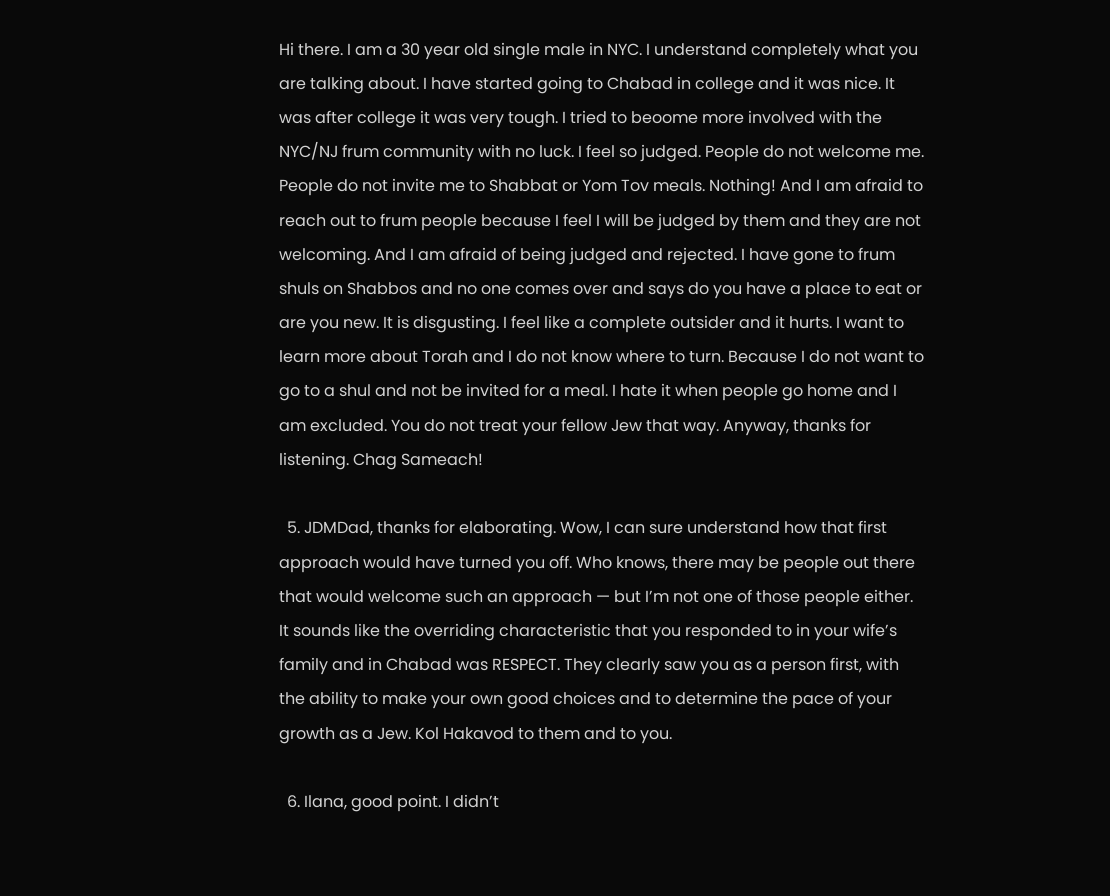Hi there. I am a 30 year old single male in NYC. I understand completely what you are talking about. I have started going to Chabad in college and it was nice. It was after college it was very tough. I tried to beoome more involved with the NYC/NJ frum community with no luck. I feel so judged. People do not welcome me. People do not invite me to Shabbat or Yom Tov meals. Nothing! And I am afraid to reach out to frum people because I feel I will be judged by them and they are not welcoming. And I am afraid of being judged and rejected. I have gone to frum shuls on Shabbos and no one comes over and says do you have a place to eat or are you new. It is disgusting. I feel like a complete outsider and it hurts. I want to learn more about Torah and I do not know where to turn. Because I do not want to go to a shul and not be invited for a meal. I hate it when people go home and I am excluded. You do not treat your fellow Jew that way. Anyway, thanks for listening. Chag Sameach!

  5. JDMDad, thanks for elaborating. Wow, I can sure understand how that first approach would have turned you off. Who knows, there may be people out there that would welcome such an approach — but I’m not one of those people either. It sounds like the overriding characteristic that you responded to in your wife’s family and in Chabad was RESPECT. They clearly saw you as a person first, with the ability to make your own good choices and to determine the pace of your growth as a Jew. Kol Hakavod to them and to you.

  6. Ilana, good point. I didn’t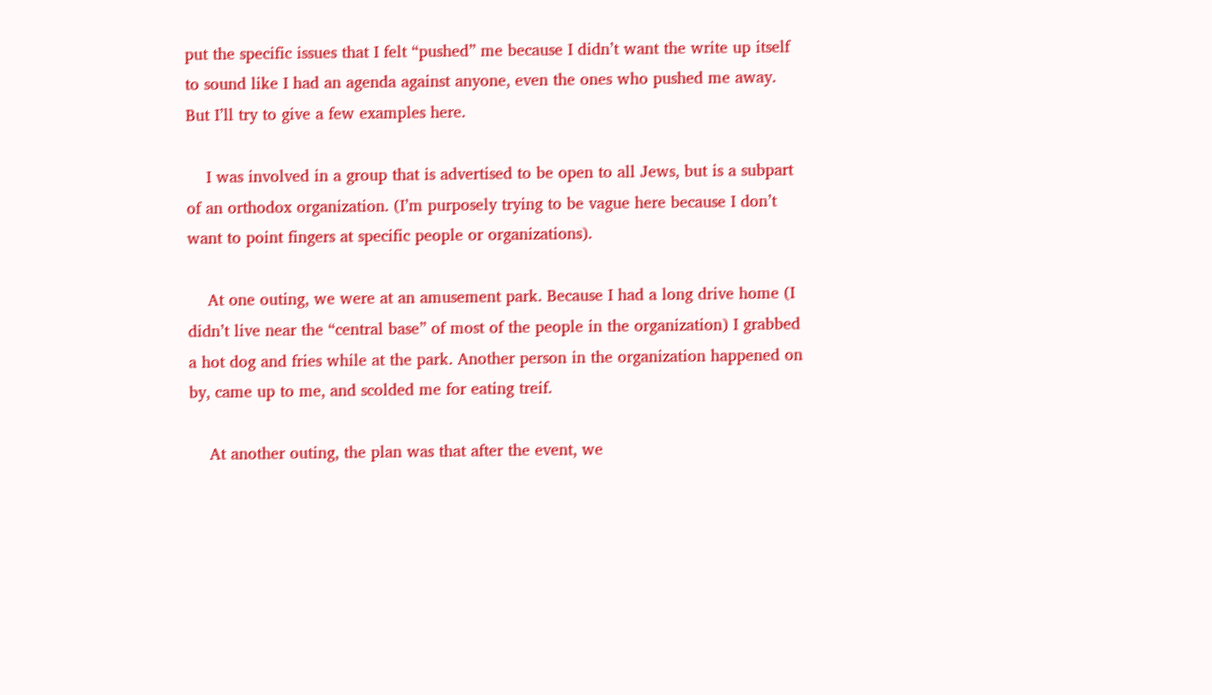put the specific issues that I felt “pushed” me because I didn’t want the write up itself to sound like I had an agenda against anyone, even the ones who pushed me away. But I’ll try to give a few examples here.

    I was involved in a group that is advertised to be open to all Jews, but is a subpart of an orthodox organization. (I’m purposely trying to be vague here because I don’t want to point fingers at specific people or organizations).

    At one outing, we were at an amusement park. Because I had a long drive home (I didn’t live near the “central base” of most of the people in the organization) I grabbed a hot dog and fries while at the park. Another person in the organization happened on by, came up to me, and scolded me for eating treif.

    At another outing, the plan was that after the event, we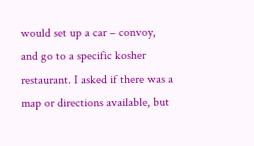would set up a car – convoy, and go to a specific kosher restaurant. I asked if there was a map or directions available, but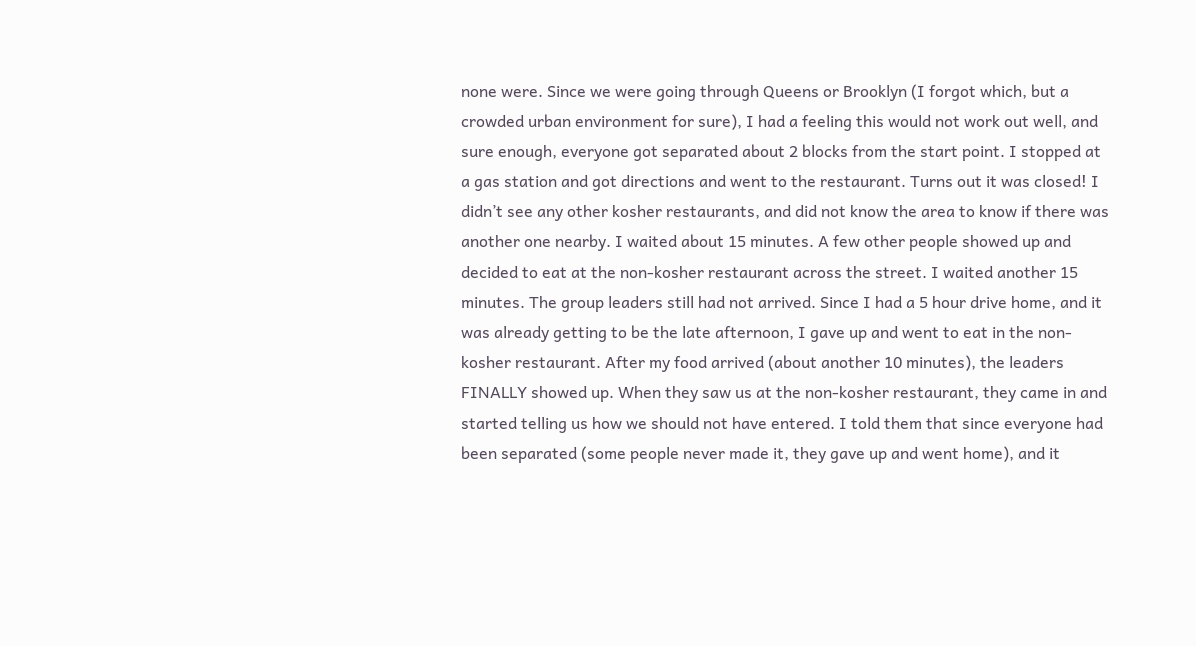none were. Since we were going through Queens or Brooklyn (I forgot which, but a crowded urban environment for sure), I had a feeling this would not work out well, and sure enough, everyone got separated about 2 blocks from the start point. I stopped at a gas station and got directions and went to the restaurant. Turns out it was closed! I didn’t see any other kosher restaurants, and did not know the area to know if there was another one nearby. I waited about 15 minutes. A few other people showed up and decided to eat at the non-kosher restaurant across the street. I waited another 15 minutes. The group leaders still had not arrived. Since I had a 5 hour drive home, and it was already getting to be the late afternoon, I gave up and went to eat in the non-kosher restaurant. After my food arrived (about another 10 minutes), the leaders FINALLY showed up. When they saw us at the non-kosher restaurant, they came in and started telling us how we should not have entered. I told them that since everyone had been separated (some people never made it, they gave up and went home), and it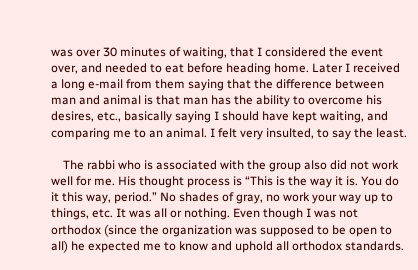was over 30 minutes of waiting, that I considered the event over, and needed to eat before heading home. Later I received a long e-mail from them saying that the difference between man and animal is that man has the ability to overcome his desires, etc., basically saying I should have kept waiting, and comparing me to an animal. I felt very insulted, to say the least.

    The rabbi who is associated with the group also did not work well for me. His thought process is “This is the way it is. You do it this way, period.” No shades of gray, no work your way up to things, etc. It was all or nothing. Even though I was not orthodox (since the organization was supposed to be open to all) he expected me to know and uphold all orthodox standards.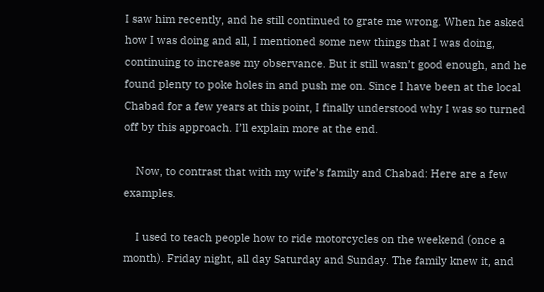I saw him recently, and he still continued to grate me wrong. When he asked how I was doing and all, I mentioned some new things that I was doing, continuing to increase my observance. But it still wasn’t good enough, and he found plenty to poke holes in and push me on. Since I have been at the local Chabad for a few years at this point, I finally understood why I was so turned off by this approach. I’ll explain more at the end.

    Now, to contrast that with my wife’s family and Chabad: Here are a few examples.

    I used to teach people how to ride motorcycles on the weekend (once a month). Friday night, all day Saturday and Sunday. The family knew it, and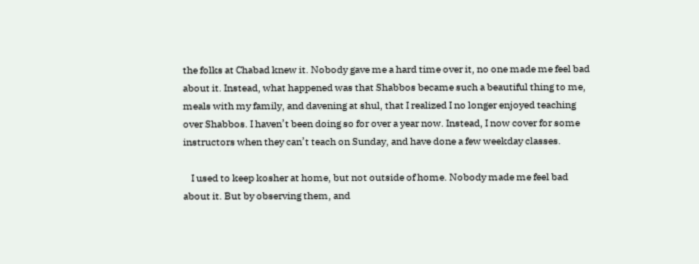the folks at Chabad knew it. Nobody gave me a hard time over it, no one made me feel bad about it. Instead, what happened was that Shabbos became such a beautiful thing to me, meals with my family, and davening at shul, that I realized I no longer enjoyed teaching over Shabbos. I haven’t been doing so for over a year now. Instead, I now cover for some instructors when they can’t teach on Sunday, and have done a few weekday classes.

    I used to keep kosher at home, but not outside of home. Nobody made me feel bad about it. But by observing them, and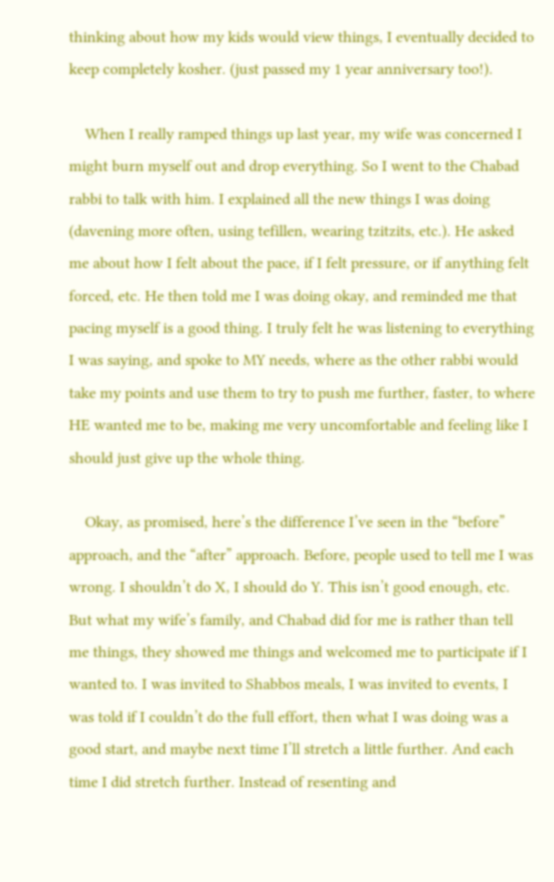thinking about how my kids would view things, I eventually decided to keep completely kosher. (just passed my 1 year anniversary too!).

    When I really ramped things up last year, my wife was concerned I might burn myself out and drop everything. So I went to the Chabad rabbi to talk with him. I explained all the new things I was doing (davening more often, using tefillen, wearing tzitzits, etc.). He asked me about how I felt about the pace, if I felt pressure, or if anything felt forced, etc. He then told me I was doing okay, and reminded me that pacing myself is a good thing. I truly felt he was listening to everything I was saying, and spoke to MY needs, where as the other rabbi would take my points and use them to try to push me further, faster, to where HE wanted me to be, making me very uncomfortable and feeling like I should just give up the whole thing.

    Okay, as promised, here’s the difference I’ve seen in the “before” approach, and the “after” approach. Before, people used to tell me I was wrong. I shouldn’t do X, I should do Y. This isn’t good enough, etc. But what my wife’s family, and Chabad did for me is rather than tell me things, they showed me things and welcomed me to participate if I wanted to. I was invited to Shabbos meals, I was invited to events, I was told if I couldn’t do the full effort, then what I was doing was a good start, and maybe next time I’ll stretch a little further. And each time I did stretch further. Instead of resenting and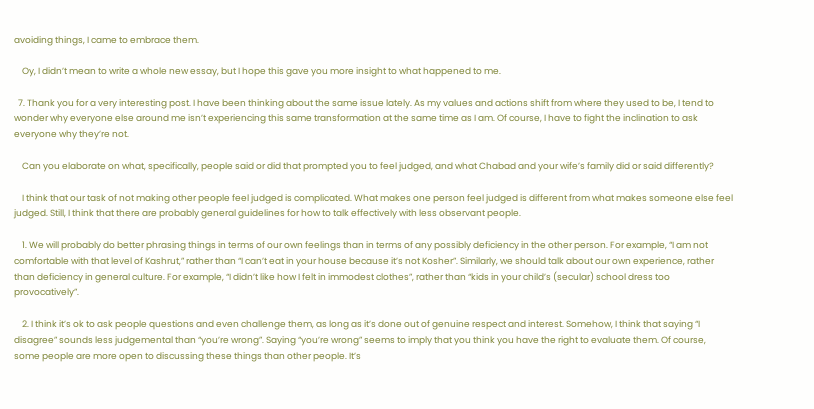avoiding things, I came to embrace them.

    Oy, I didn’t mean to write a whole new essay, but I hope this gave you more insight to what happened to me.

  7. Thank you for a very interesting post. I have been thinking about the same issue lately. As my values and actions shift from where they used to be, I tend to wonder why everyone else around me isn’t experiencing this same transformation at the same time as I am. Of course, I have to fight the inclination to ask everyone why they’re not.

    Can you elaborate on what, specifically, people said or did that prompted you to feel judged, and what Chabad and your wife’s family did or said differently?

    I think that our task of not making other people feel judged is complicated. What makes one person feel judged is different from what makes someone else feel judged. Still, I think that there are probably general guidelines for how to talk effectively with less observant people.

    1. We will probably do better phrasing things in terms of our own feelings than in terms of any possibly deficiency in the other person. For example, “I am not comfortable with that level of Kashrut,” rather than “I can’t eat in your house because it’s not Kosher”. Similarly, we should talk about our own experience, rather than deficiency in general culture. For example, “I didn’t like how I felt in immodest clothes”, rather than “kids in your child’s (secular) school dress too provocatively”.

    2. I think it’s ok to ask people questions and even challenge them, as long as it’s done out of genuine respect and interest. Somehow, I think that saying “I disagree” sounds less judgemental than “you’re wrong”. Saying “you’re wrong” seems to imply that you think you have the right to evaluate them. Of course, some people are more open to discussing these things than other people. It’s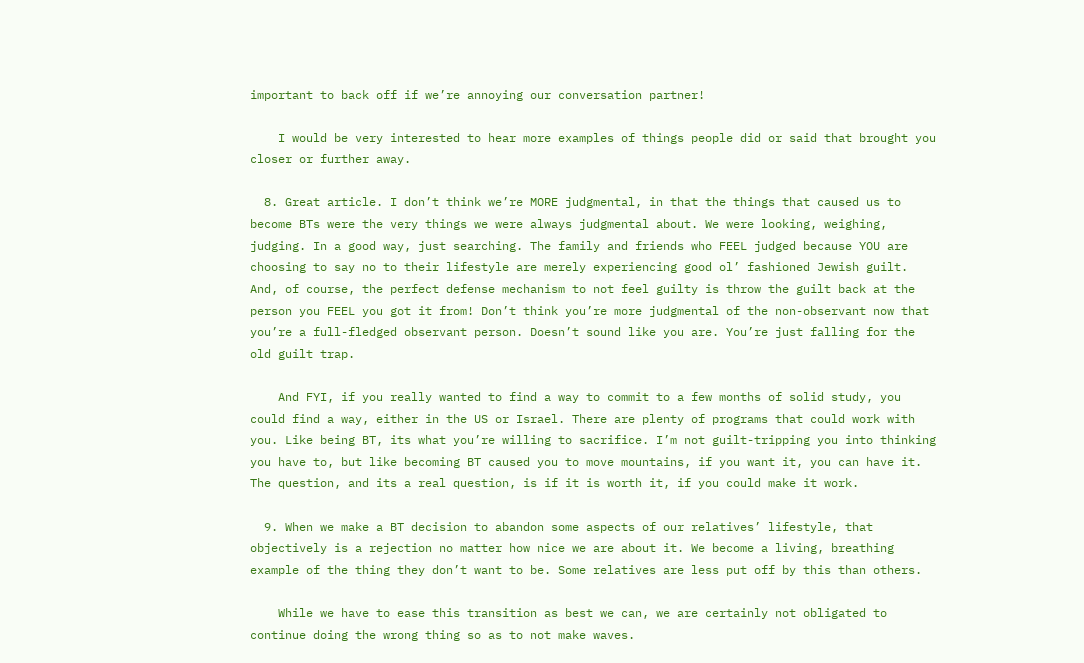important to back off if we’re annoying our conversation partner!

    I would be very interested to hear more examples of things people did or said that brought you closer or further away.

  8. Great article. I don’t think we’re MORE judgmental, in that the things that caused us to become BTs were the very things we were always judgmental about. We were looking, weighing, judging. In a good way, just searching. The family and friends who FEEL judged because YOU are choosing to say no to their lifestyle are merely experiencing good ol’ fashioned Jewish guilt. And, of course, the perfect defense mechanism to not feel guilty is throw the guilt back at the person you FEEL you got it from! Don’t think you’re more judgmental of the non-observant now that you’re a full-fledged observant person. Doesn’t sound like you are. You’re just falling for the old guilt trap.

    And FYI, if you really wanted to find a way to commit to a few months of solid study, you could find a way, either in the US or Israel. There are plenty of programs that could work with you. Like being BT, its what you’re willing to sacrifice. I’m not guilt-tripping you into thinking you have to, but like becoming BT caused you to move mountains, if you want it, you can have it. The question, and its a real question, is if it is worth it, if you could make it work.

  9. When we make a BT decision to abandon some aspects of our relatives’ lifestyle, that objectively is a rejection no matter how nice we are about it. We become a living, breathing example of the thing they don’t want to be. Some relatives are less put off by this than others.

    While we have to ease this transition as best we can, we are certainly not obligated to continue doing the wrong thing so as to not make waves.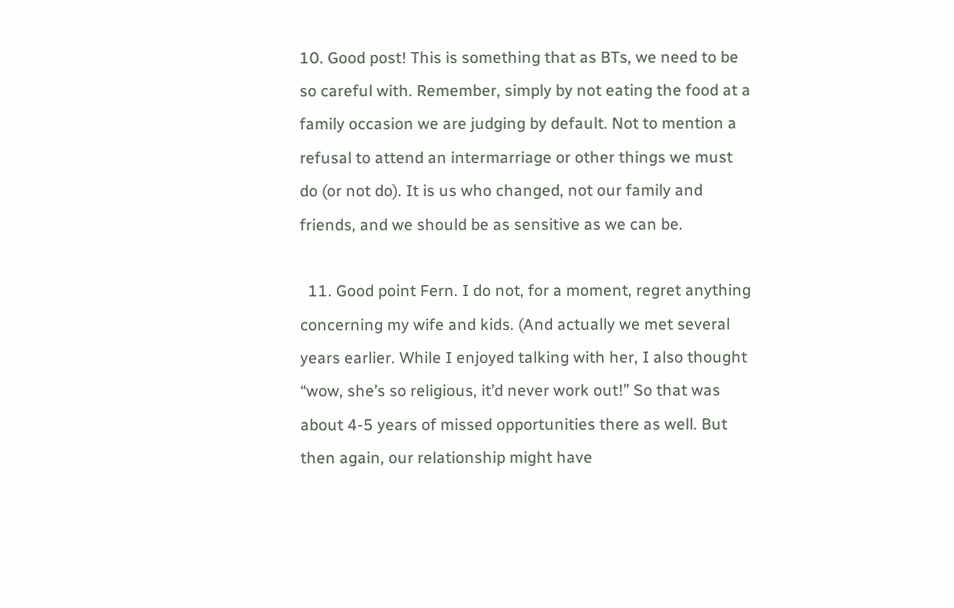10. Good post! This is something that as BTs, we need to be so careful with. Remember, simply by not eating the food at a family occasion we are judging by default. Not to mention a refusal to attend an intermarriage or other things we must do (or not do). It is us who changed, not our family and friends, and we should be as sensitive as we can be.

  11. Good point Fern. I do not, for a moment, regret anything concerning my wife and kids. (And actually we met several years earlier. While I enjoyed talking with her, I also thought “wow, she’s so religious, it’d never work out!” So that was about 4-5 years of missed opportunities there as well. But then again, our relationship might have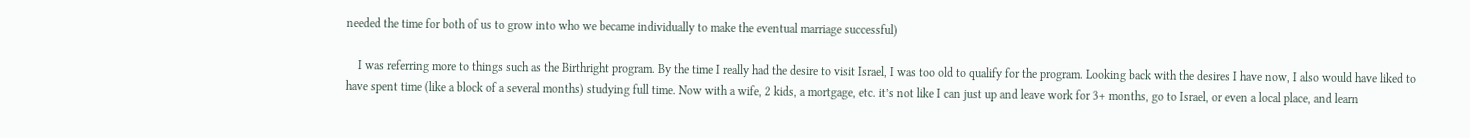needed the time for both of us to grow into who we became individually to make the eventual marriage successful)

    I was referring more to things such as the Birthright program. By the time I really had the desire to visit Israel, I was too old to qualify for the program. Looking back with the desires I have now, I also would have liked to have spent time (like a block of a several months) studying full time. Now with a wife, 2 kids, a mortgage, etc. it’s not like I can just up and leave work for 3+ months, go to Israel, or even a local place, and learn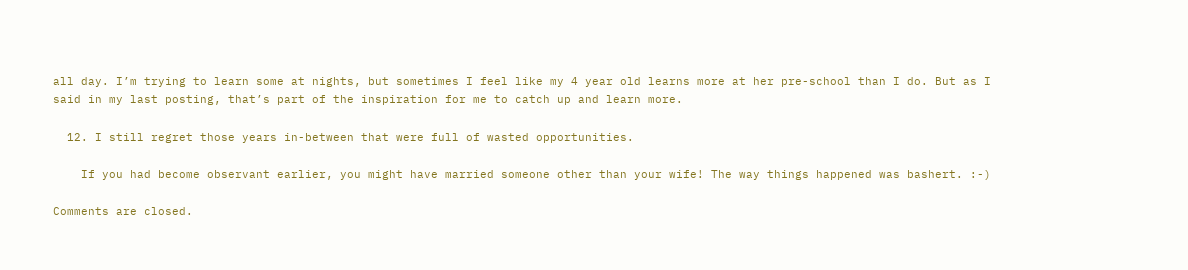all day. I’m trying to learn some at nights, but sometimes I feel like my 4 year old learns more at her pre-school than I do. But as I said in my last posting, that’s part of the inspiration for me to catch up and learn more.

  12. I still regret those years in-between that were full of wasted opportunities.

    If you had become observant earlier, you might have married someone other than your wife! The way things happened was bashert. :-)

Comments are closed.